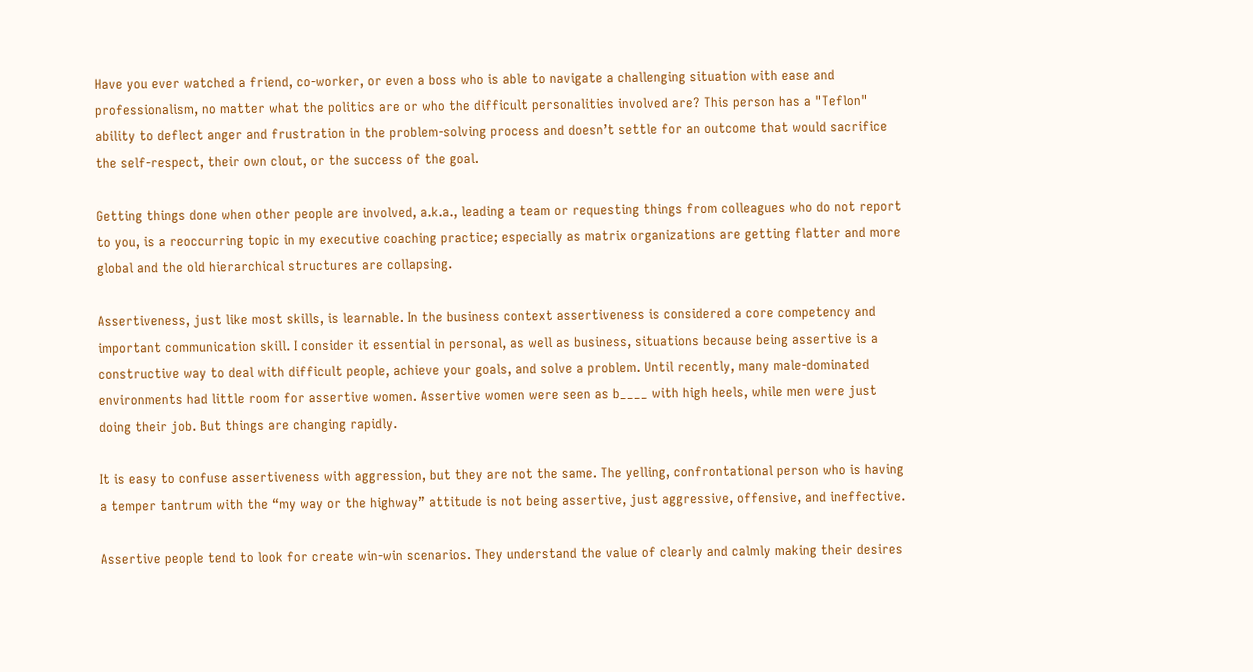Have you ever watched a friend, co-worker, or even a boss who is able to navigate a challenging situation with ease and professionalism, no matter what the politics are or who the difficult personalities involved are? This person has a "Teflon" ability to deflect anger and frustration in the problem-solving process and doesn’t settle for an outcome that would sacrifice the self-respect, their own clout, or the success of the goal.

Getting things done when other people are involved, a.k.a., leading a team or requesting things from colleagues who do not report to you, is a reoccurring topic in my executive coaching practice; especially as matrix organizations are getting flatter and more global and the old hierarchical structures are collapsing.

Assertiveness, just like most skills, is learnable. In the business context assertiveness is considered a core competency and important communication skill. I consider it essential in personal, as well as business, situations because being assertive is a constructive way to deal with difficult people, achieve your goals, and solve a problem. Until recently, many male-dominated environments had little room for assertive women. Assertive women were seen as b____ with high heels, while men were just doing their job. But things are changing rapidly.

It is easy to confuse assertiveness with aggression, but they are not the same. The yelling, confrontational person who is having a temper tantrum with the “my way or the highway” attitude is not being assertive, just aggressive, offensive, and ineffective.

Assertive people tend to look for create win-win scenarios. They understand the value of clearly and calmly making their desires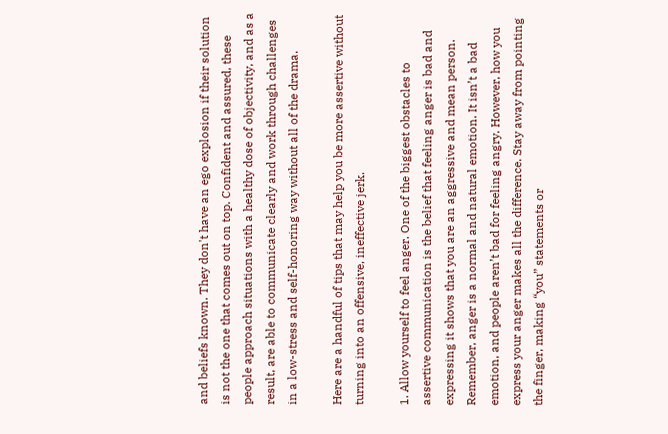and beliefs known. They don't have an ego explosion if their solution is not the one that comes out on top. Confident and assured, these people approach situations with a healthy dose of objectivity, and as a result, are able to communicate clearly and work through challenges in a low-stress and self-honoring way without all of the drama.

Here are a handful of tips that may help you be more assertive without turning into an offensive, ineffective jerk.

1. Allow yourself to feel anger. One of the biggest obstacles to assertive communication is the belief that feeling anger is bad and expressing it shows that you are an aggressive and mean person. Remember, anger is a normal and natural emotion. It isn’t a bad emotion, and people aren’t bad for feeling angry. However, how you express your anger makes all the difference. Stay away from pointing the finger, making “you” statements or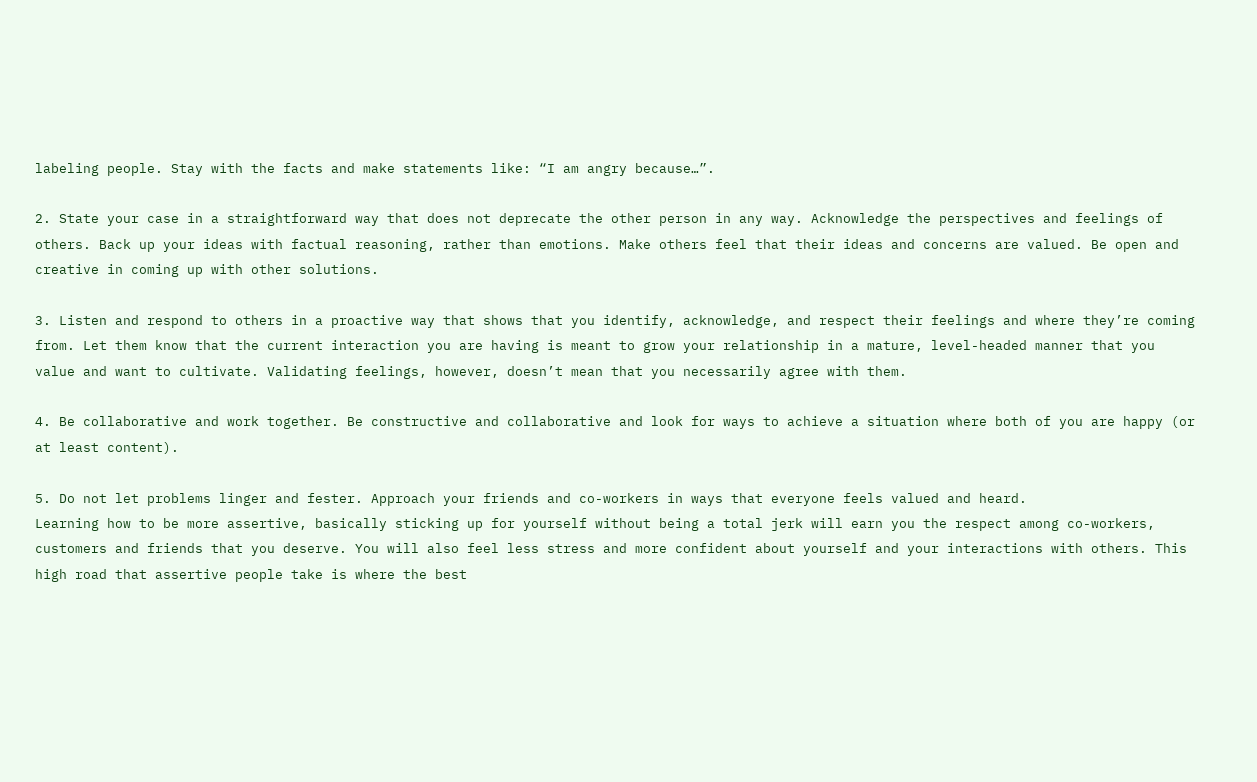labeling people. Stay with the facts and make statements like: “I am angry because…”.

2. State your case in a straightforward way that does not deprecate the other person in any way. Acknowledge the perspectives and feelings of others. Back up your ideas with factual reasoning, rather than emotions. Make others feel that their ideas and concerns are valued. Be open and creative in coming up with other solutions.

3. Listen and respond to others in a proactive way that shows that you identify, acknowledge, and respect their feelings and where they’re coming from. Let them know that the current interaction you are having is meant to grow your relationship in a mature, level-headed manner that you value and want to cultivate. Validating feelings, however, doesn’t mean that you necessarily agree with them.

4. Be collaborative and work together. Be constructive and collaborative and look for ways to achieve a situation where both of you are happy (or at least content).

5. Do not let problems linger and fester. Approach your friends and co-workers in ways that everyone feels valued and heard.
Learning how to be more assertive, basically sticking up for yourself without being a total jerk will earn you the respect among co-workers, customers and friends that you deserve. You will also feel less stress and more confident about yourself and your interactions with others. This high road that assertive people take is where the best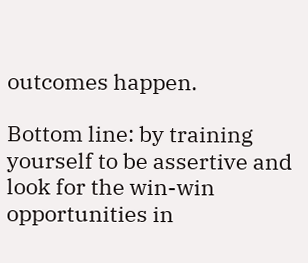outcomes happen.

Bottom line: by training yourself to be assertive and look for the win-win opportunities in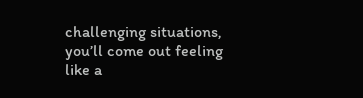challenging situations, you’ll come out feeling like a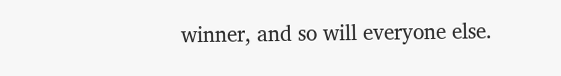winner, and so will everyone else.